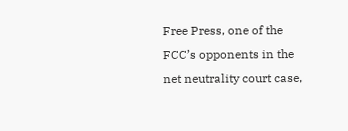Free Press, one of the FCC’s opponents in the net neutrality court case,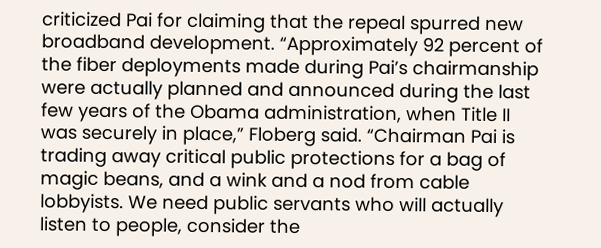criticized Pai for claiming that the repeal spurred new broadband development. “Approximately 92 percent of the fiber deployments made during Pai’s chairmanship were actually planned and announced during the last few years of the Obama administration, when Title II was securely in place,” Floberg said. “Chairman Pai is trading away critical public protections for a bag of magic beans, and a wink and a nod from cable lobbyists. We need public servants who will actually listen to people, consider the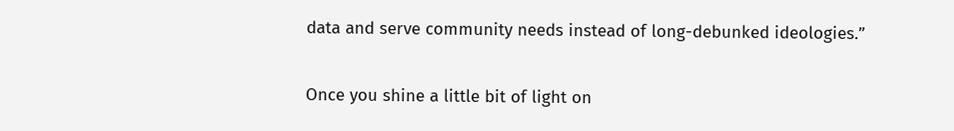data and serve community needs instead of long-debunked ideologies.”

Once you shine a little bit of light on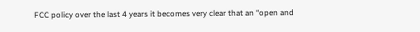FCC policy over the last 4 years it becomes very clear that an “open and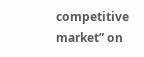competitive market” on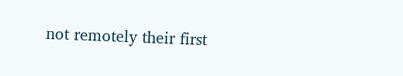not remotely their first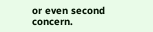or even second concern.